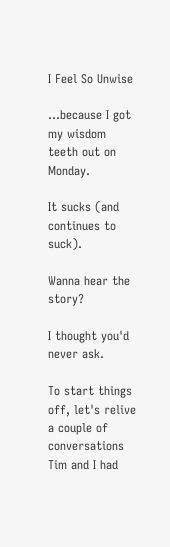I Feel So Unwise

...because I got my wisdom teeth out on Monday.

It sucks (and continues to suck).

Wanna hear the story?

I thought you'd never ask.

To start things off, let's relive a couple of conversations Tim and I had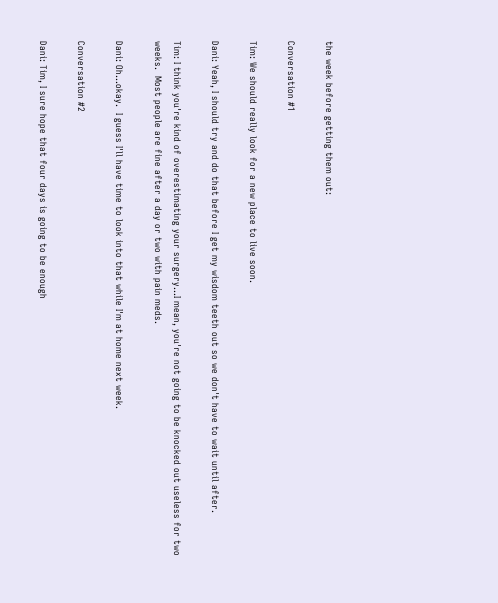the week before getting them out:

Conversation #1

Tim: We should really look for a new place to live soon.

Dani: Yeah, I should try and do that before I get my wisdom teeth out so we don't have to wait until after.

Tim: I think you're kind of overestimating your surgery...I mean, you're not going to be knocked out useless for two weeks.  Most people are fine after a day or two with pain meds.

Dani: Oh...okay.  I guess I'll have time to look into that while I'm at home next week.

Conversation #2

Dani: Tim, I sure hope that four days is going to be enough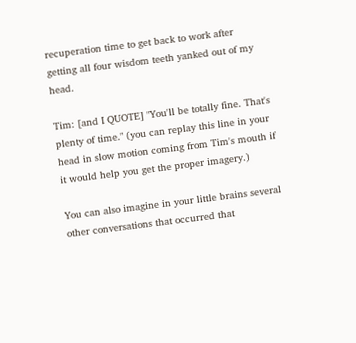recuperation time to get back to work after getting all four wisdom teeth yanked out of my head.

Tim: [and I QUOTE] "You'll be totally fine. That's plenty of time." (you can replay this line in your head in slow motion coming from Tim's mouth if it would help you get the proper imagery.)

You can also imagine in your little brains several other conversations that occurred that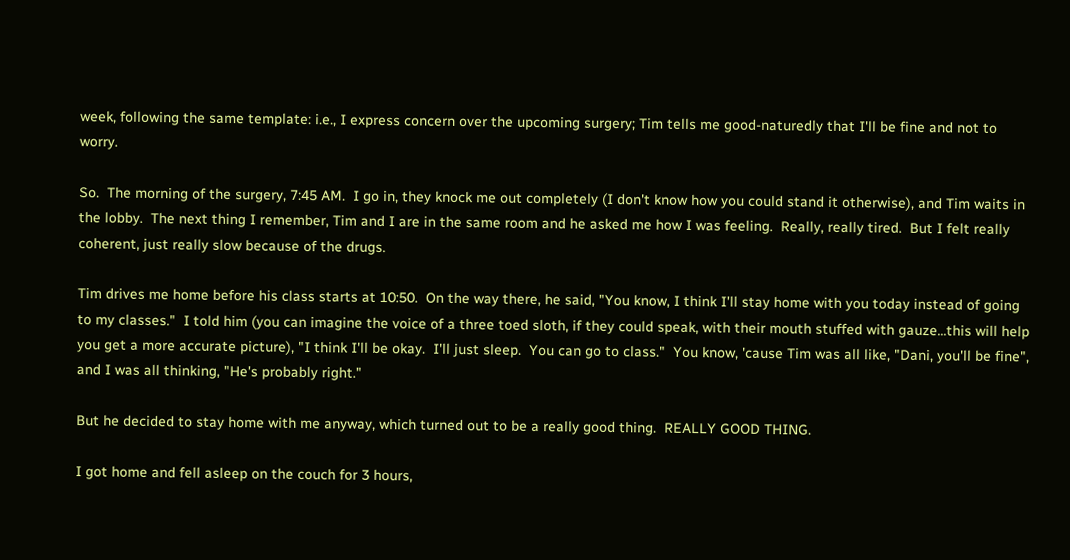week, following the same template: i.e., I express concern over the upcoming surgery; Tim tells me good-naturedly that I'll be fine and not to worry.

So.  The morning of the surgery, 7:45 AM.  I go in, they knock me out completely (I don't know how you could stand it otherwise), and Tim waits in the lobby.  The next thing I remember, Tim and I are in the same room and he asked me how I was feeling.  Really, really tired.  But I felt really coherent, just really slow because of the drugs.

Tim drives me home before his class starts at 10:50.  On the way there, he said, "You know, I think I'll stay home with you today instead of going to my classes."  I told him (you can imagine the voice of a three toed sloth, if they could speak, with their mouth stuffed with gauze...this will help you get a more accurate picture), "I think I'll be okay.  I'll just sleep.  You can go to class."  You know, 'cause Tim was all like, "Dani, you'll be fine", and I was all thinking, "He's probably right."

But he decided to stay home with me anyway, which turned out to be a really good thing.  REALLY GOOD THING.

I got home and fell asleep on the couch for 3 hours,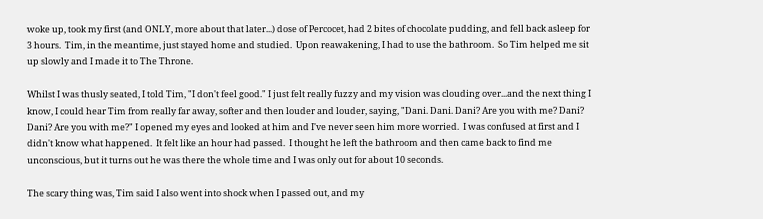woke up, took my first (and ONLY, more about that later...) dose of Percocet, had 2 bites of chocolate pudding, and fell back asleep for 3 hours.  Tim, in the meantime, just stayed home and studied.  Upon reawakening, I had to use the bathroom.  So Tim helped me sit up slowly and I made it to The Throne.

Whilst I was thusly seated, I told Tim, "I don't feel good." I just felt really fuzzy and my vision was clouding over...and the next thing I know, I could hear Tim from really far away, softer and then louder and louder, saying, "Dani. Dani. Dani? Are you with me? Dani? Dani? Are you with me?" I opened my eyes and looked at him and I've never seen him more worried.  I was confused at first and I didn't know what happened.  It felt like an hour had passed.  I thought he left the bathroom and then came back to find me unconscious, but it turns out he was there the whole time and I was only out for about 10 seconds.

The scary thing was, Tim said I also went into shock when I passed out, and my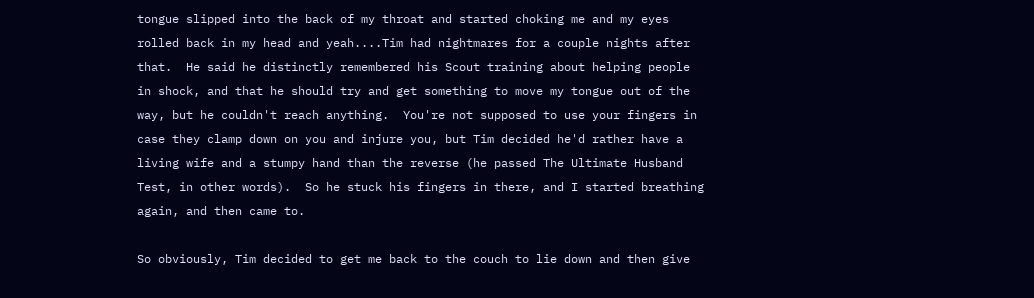tongue slipped into the back of my throat and started choking me and my eyes rolled back in my head and yeah....Tim had nightmares for a couple nights after that.  He said he distinctly remembered his Scout training about helping people in shock, and that he should try and get something to move my tongue out of the way, but he couldn't reach anything.  You're not supposed to use your fingers in case they clamp down on you and injure you, but Tim decided he'd rather have a living wife and a stumpy hand than the reverse (he passed The Ultimate Husband Test, in other words).  So he stuck his fingers in there, and I started breathing again, and then came to.

So obviously, Tim decided to get me back to the couch to lie down and then give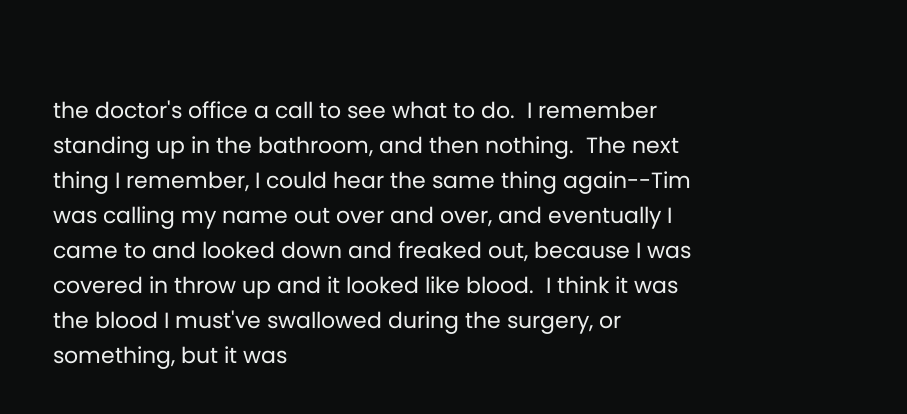the doctor's office a call to see what to do.  I remember standing up in the bathroom, and then nothing.  The next thing I remember, I could hear the same thing again--Tim was calling my name out over and over, and eventually I came to and looked down and freaked out, because I was covered in throw up and it looked like blood.  I think it was the blood I must've swallowed during the surgery, or something, but it was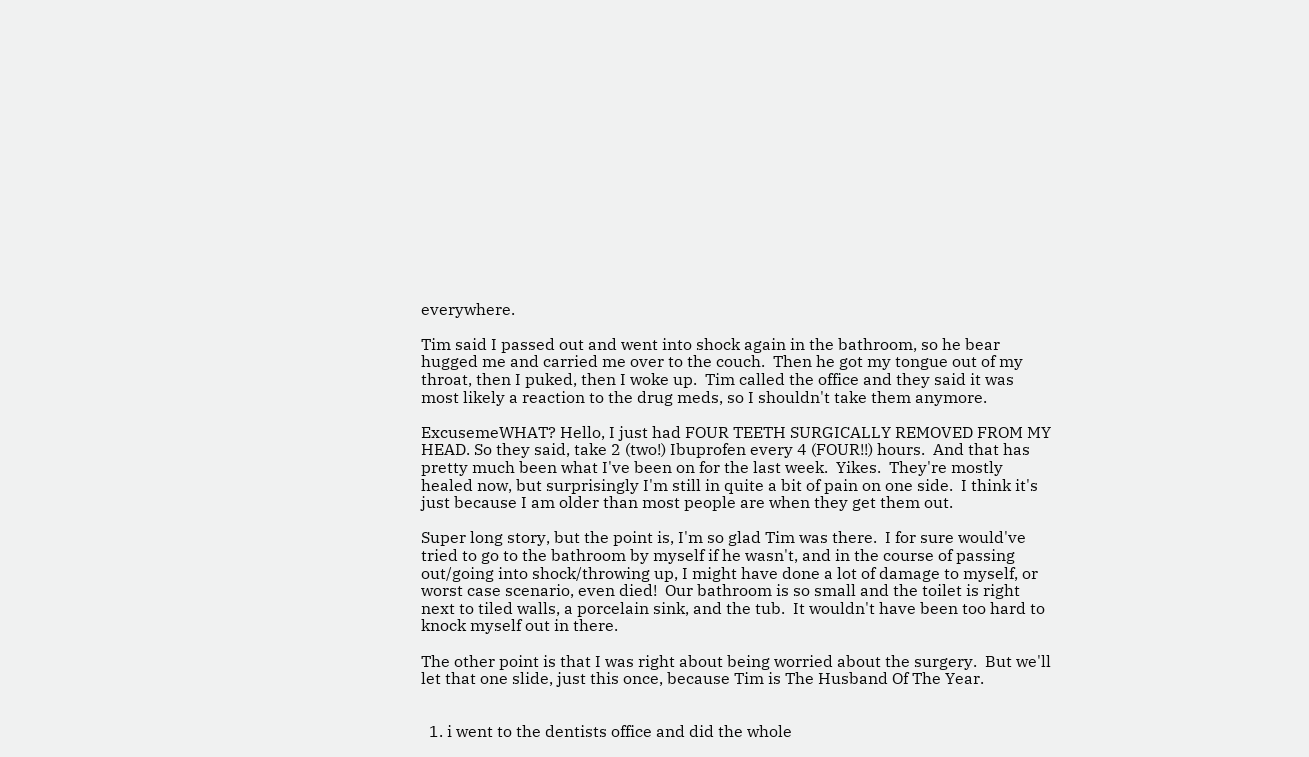everywhere.

Tim said I passed out and went into shock again in the bathroom, so he bear hugged me and carried me over to the couch.  Then he got my tongue out of my throat, then I puked, then I woke up.  Tim called the office and they said it was most likely a reaction to the drug meds, so I shouldn't take them anymore.

ExcusemeWHAT? Hello, I just had FOUR TEETH SURGICALLY REMOVED FROM MY HEAD. So they said, take 2 (two!) Ibuprofen every 4 (FOUR!!) hours.  And that has pretty much been what I've been on for the last week.  Yikes.  They're mostly healed now, but surprisingly I'm still in quite a bit of pain on one side.  I think it's just because I am older than most people are when they get them out.

Super long story, but the point is, I'm so glad Tim was there.  I for sure would've tried to go to the bathroom by myself if he wasn't, and in the course of passing out/going into shock/throwing up, I might have done a lot of damage to myself, or worst case scenario, even died!  Our bathroom is so small and the toilet is right next to tiled walls, a porcelain sink, and the tub.  It wouldn't have been too hard to knock myself out in there.

The other point is that I was right about being worried about the surgery.  But we'll let that one slide, just this once, because Tim is The Husband Of The Year.


  1. i went to the dentists office and did the whole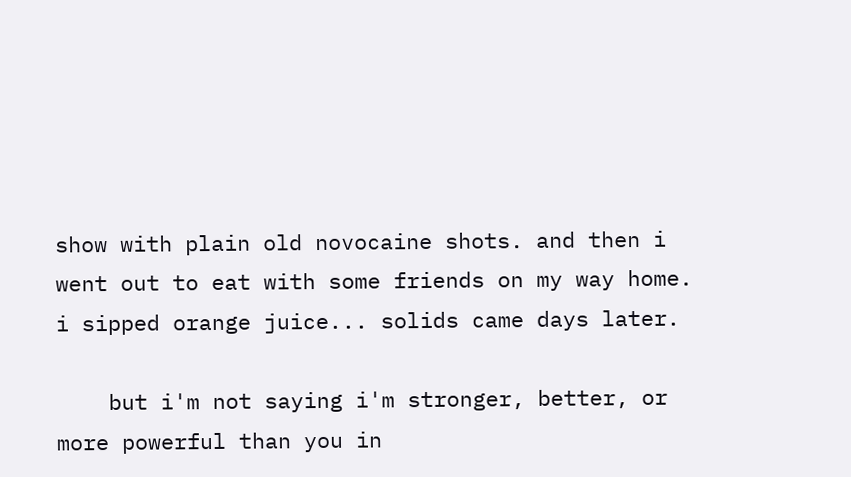show with plain old novocaine shots. and then i went out to eat with some friends on my way home. i sipped orange juice... solids came days later.

    but i'm not saying i'm stronger, better, or more powerful than you in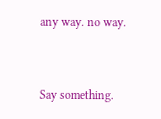any way. no way.


Say something.